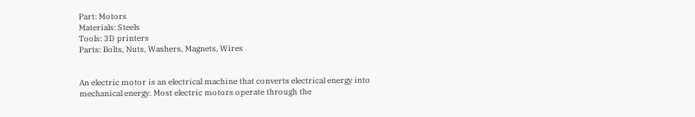Part: Motors
Materials: Steels
Tools: 3D printers
Parts: Bolts, Nuts, Washers, Magnets, Wires


An electric motor is an electrical machine that converts electrical energy into mechanical energy. Most electric motors operate through the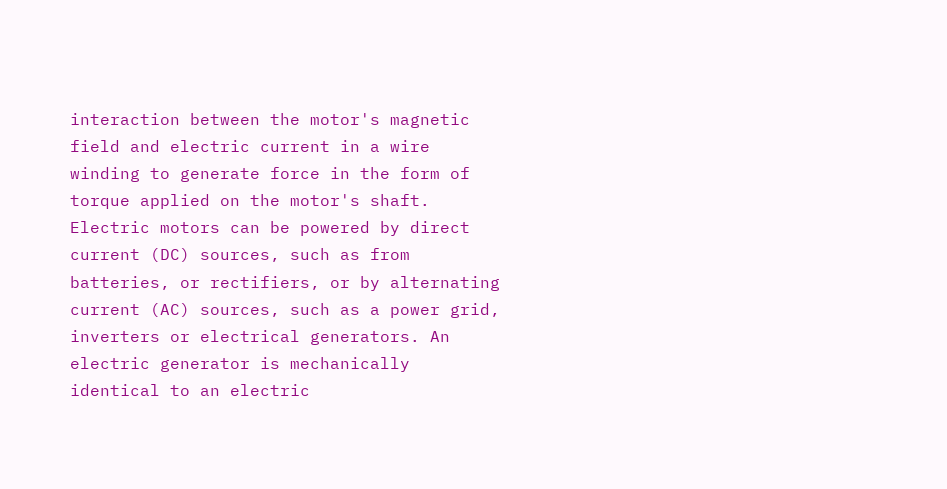interaction between the motor's magnetic field and electric current in a wire winding to generate force in the form of torque applied on the motor's shaft. Electric motors can be powered by direct current (DC) sources, such as from batteries, or rectifiers, or by alternating current (AC) sources, such as a power grid, inverters or electrical generators. An electric generator is mechanically identical to an electric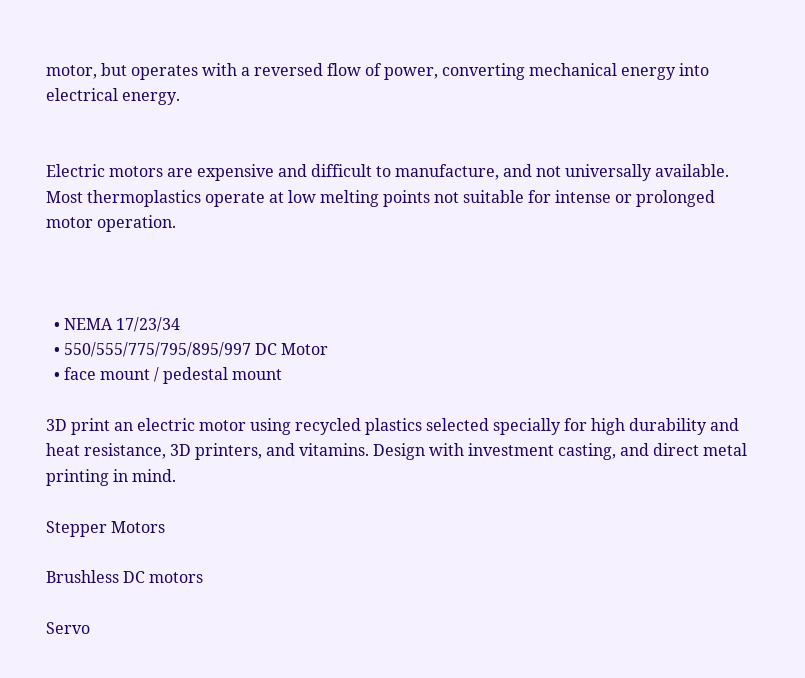motor, but operates with a reversed flow of power, converting mechanical energy into electrical energy.


Electric motors are expensive and difficult to manufacture, and not universally available. Most thermoplastics operate at low melting points not suitable for intense or prolonged motor operation.



  • NEMA 17/23/34
  • 550/555/775/795/895/997 DC Motor
  • face mount / pedestal mount

3D print an electric motor using recycled plastics selected specially for high durability and heat resistance, 3D printers, and vitamins. Design with investment casting, and direct metal printing in mind.

Stepper Motors

Brushless DC motors

Servo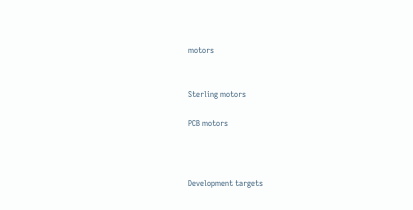motors


Sterling motors

PCB motors



Development targets